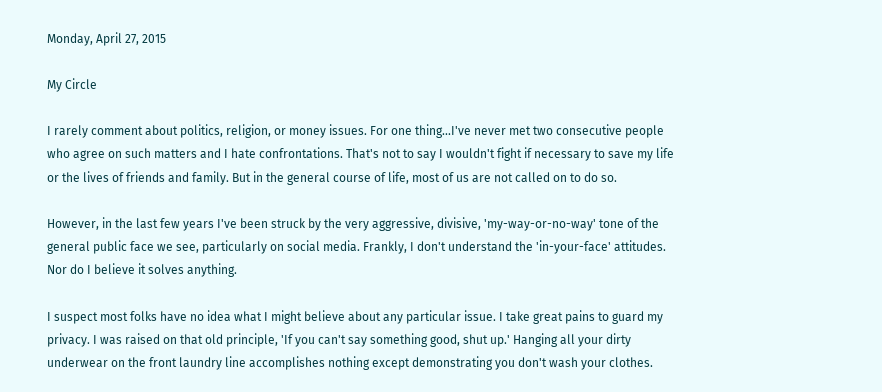Monday, April 27, 2015

My Circle

I rarely comment about politics, religion, or money issues. For one thing...I've never met two consecutive people who agree on such matters and I hate confrontations. That's not to say I wouldn't fight if necessary to save my life or the lives of friends and family. But in the general course of life, most of us are not called on to do so.

However, in the last few years I've been struck by the very aggressive, divisive, 'my-way-or-no-way' tone of the general public face we see, particularly on social media. Frankly, I don't understand the 'in-your-face' attitudes. Nor do I believe it solves anything.

I suspect most folks have no idea what I might believe about any particular issue. I take great pains to guard my privacy. I was raised on that old principle, 'If you can't say something good, shut up.' Hanging all your dirty underwear on the front laundry line accomplishes nothing except demonstrating you don't wash your clothes.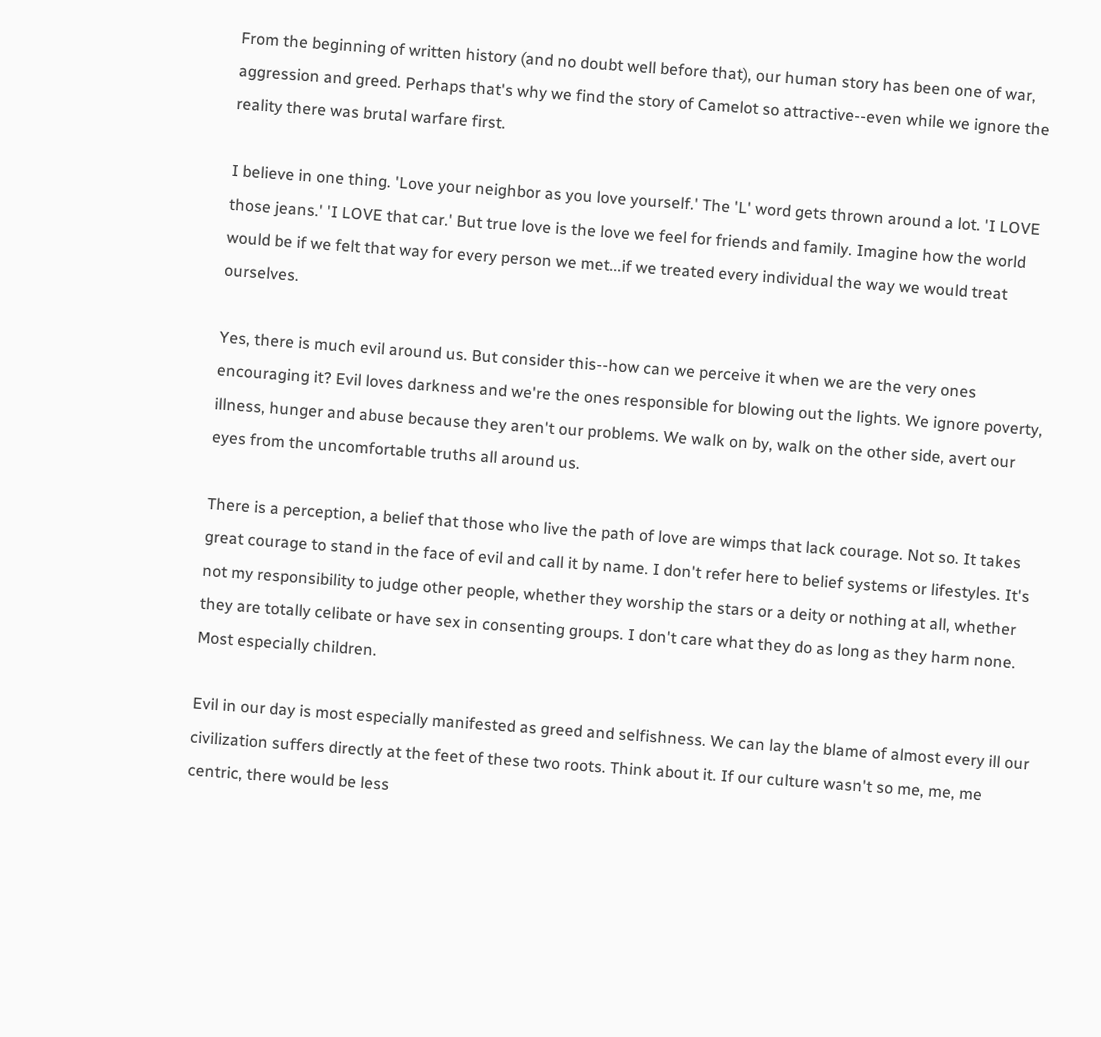From the beginning of written history (and no doubt well before that), our human story has been one of war, aggression and greed. Perhaps that's why we find the story of Camelot so attractive--even while we ignore the reality there was brutal warfare first.

I believe in one thing. 'Love your neighbor as you love yourself.' The 'L' word gets thrown around a lot. 'I LOVE those jeans.' 'I LOVE that car.' But true love is the love we feel for friends and family. Imagine how the world would be if we felt that way for every person we met...if we treated every individual the way we would treat ourselves.

Yes, there is much evil around us. But consider this--how can we perceive it when we are the very ones encouraging it? Evil loves darkness and we're the ones responsible for blowing out the lights. We ignore poverty, illness, hunger and abuse because they aren't our problems. We walk on by, walk on the other side, avert our eyes from the uncomfortable truths all around us.

There is a perception, a belief that those who live the path of love are wimps that lack courage. Not so. It takes great courage to stand in the face of evil and call it by name. I don't refer here to belief systems or lifestyles. It's not my responsibility to judge other people, whether they worship the stars or a deity or nothing at all, whether they are totally celibate or have sex in consenting groups. I don't care what they do as long as they harm none. Most especially children.

Evil in our day is most especially manifested as greed and selfishness. We can lay the blame of almost every ill our civilization suffers directly at the feet of these two roots. Think about it. If our culture wasn't so me, me, me centric, there would be less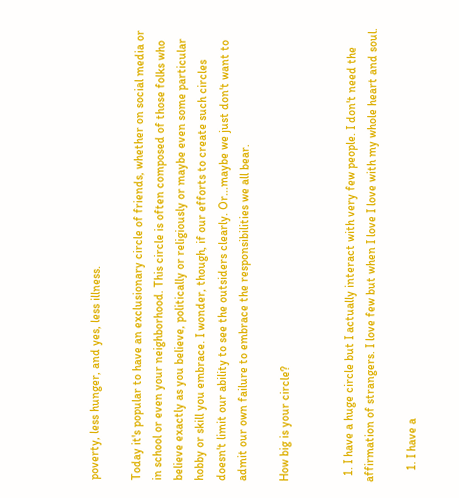poverty, less hunger, and yes, less illness.

Today it's popular to have an exclusionary circle of friends, whether on social media or in school or even your neighborhood. This circle is often composed of those folks who believe exactly as you believe, politically or religiously or maybe even some particular hobby or skill you embrace. I wonder, though, if our efforts to create such circles doesn't limit our ability to see the outsiders clearly. Or...maybe we just don't want to admit our own failure to embrace the responsibilities we all bear.

How big is your circle?


  1. I have a huge circle but I actually interact with very few people. I don't need the affirmation of strangers. I love few but when I love I love with my whole heart and soul.

    1. I have a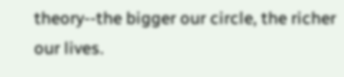theory--the bigger our circle, the richer our lives.